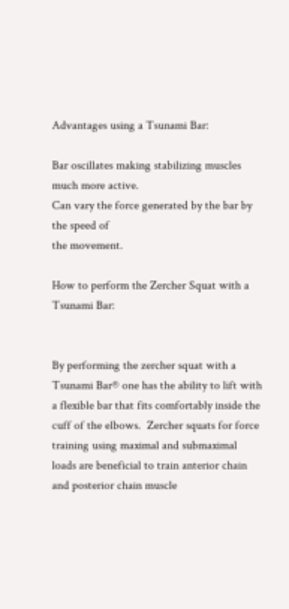Advantages using a Tsunami Bar:

Bar oscillates making stabilizing muscles much more active.
Can vary the force generated by the bar by the speed of
the movement.

How to perform the Zercher Squat with a Tsunami Bar:


By performing the zercher squat with a Tsunami Bar® one has the ability to lift with a flexible bar that fits comfortably inside the cuff of the elbows.  Zercher squats for force training using maximal and submaximal loads are beneficial to train anterior chain and posterior chain muscle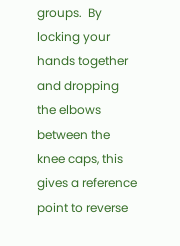groups.  By locking your hands together and dropping the elbows between the knee caps, this gives a reference point to reverse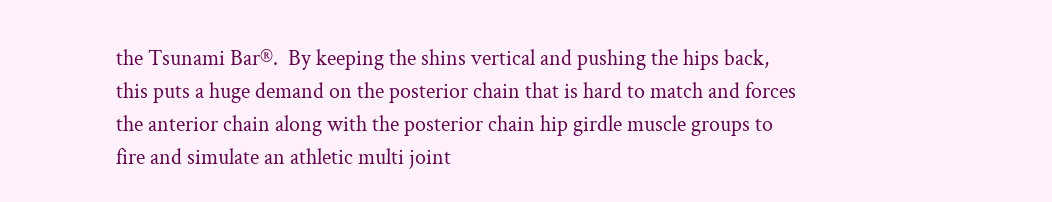the Tsunami Bar®.  By keeping the shins vertical and pushing the hips back, this puts a huge demand on the posterior chain that is hard to match and forces the anterior chain along with the posterior chain hip girdle muscle groups to fire and simulate an athletic multi joint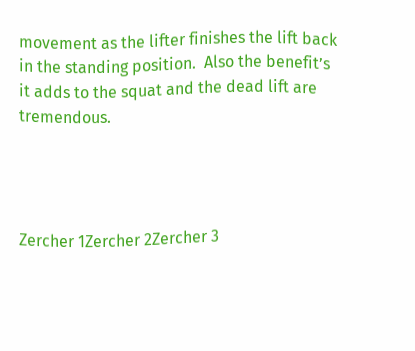movement as the lifter finishes the lift back in the standing position.  Also the benefit’s it adds to the squat and the dead lift are tremendous.




Zercher 1Zercher 2Zercher 3